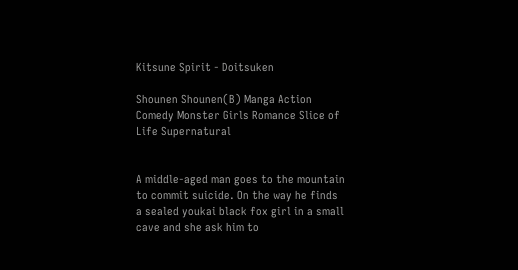Kitsune Spirit - Doitsuken

Shounen Shounen(B) Manga Action Comedy Monster Girls Romance Slice of Life Supernatural


A middle-aged man goes to the mountain to commit suicide. On the way he finds a sealed youkai black fox girl in a small cave and she ask him to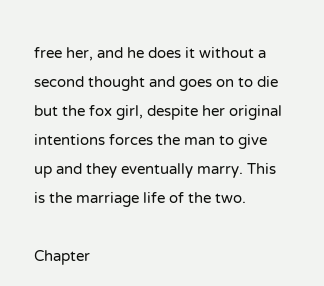free her, and he does it without a second thought and goes on to die but the fox girl, despite her original intentions forces the man to give up and they eventually marry. This is the marriage life of the two.

Chapter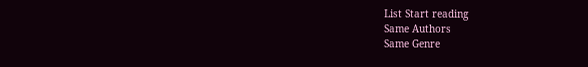List Start reading
Same Authors
Same Genre